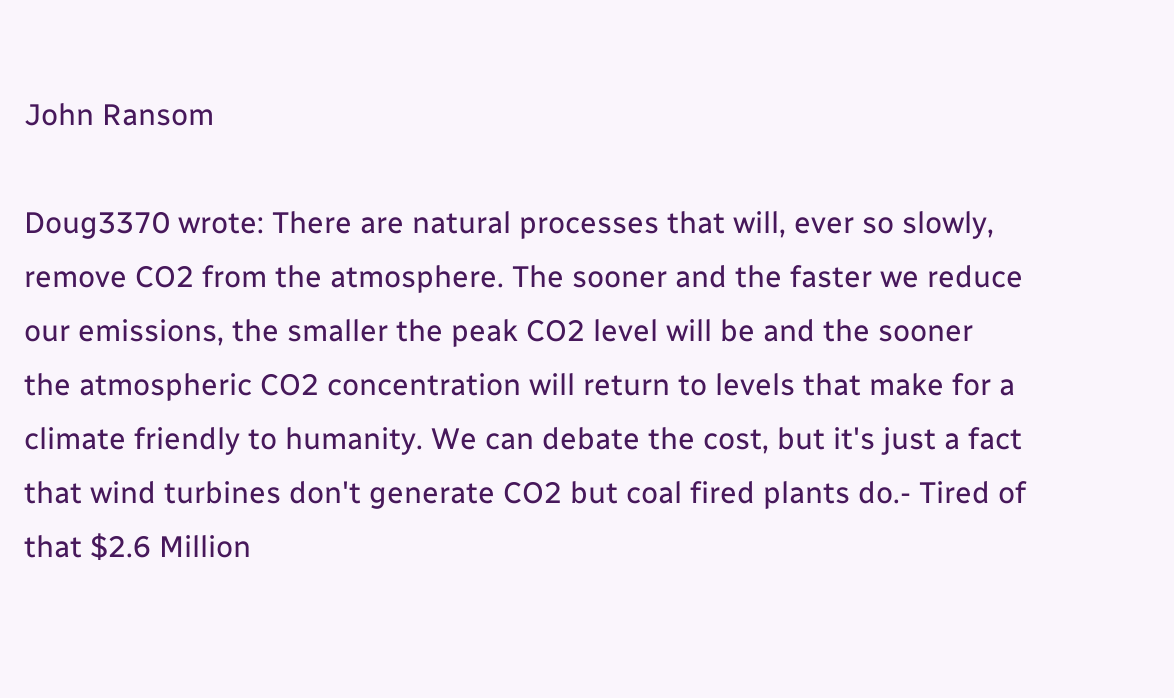John Ransom

Doug3370 wrote: There are natural processes that will, ever so slowly, remove CO2 from the atmosphere. The sooner and the faster we reduce our emissions, the smaller the peak CO2 level will be and the sooner the atmospheric CO2 concentration will return to levels that make for a climate friendly to humanity. We can debate the cost, but it's just a fact that wind turbines don't generate CO2 but coal fired plants do.- Tired of that $2.6 Million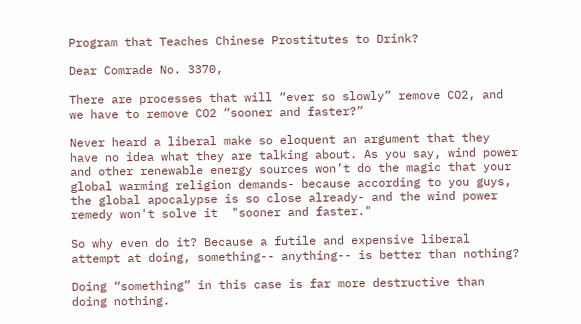Program that Teaches Chinese Prostitutes to Drink?

Dear Comrade No. 3370,

There are processes that will “ever so slowly” remove CO2, and we have to remove CO2 “sooner and faster?”

Never heard a liberal make so eloquent an argument that they have no idea what they are talking about. As you say, wind power and other renewable energy sources won’t do the magic that your global warming religion demands- because according to you guys, the global apocalypse is so close already- and the wind power remedy won't solve it  "sooner and faster."

So why even do it? Because a futile and expensive liberal attempt at doing, something-- anything-- is better than nothing?

Doing “something” in this case is far more destructive than doing nothing.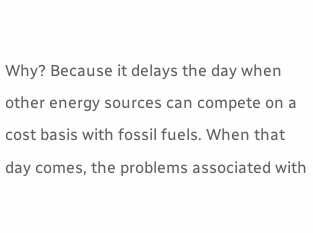Why? Because it delays the day when other energy sources can compete on a cost basis with fossil fuels. When that day comes, the problems associated with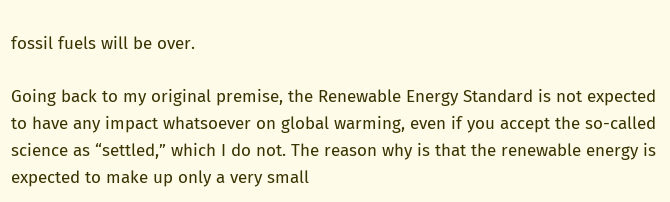fossil fuels will be over.

Going back to my original premise, the Renewable Energy Standard is not expected to have any impact whatsoever on global warming, even if you accept the so-called science as “settled,” which I do not. The reason why is that the renewable energy is expected to make up only a very small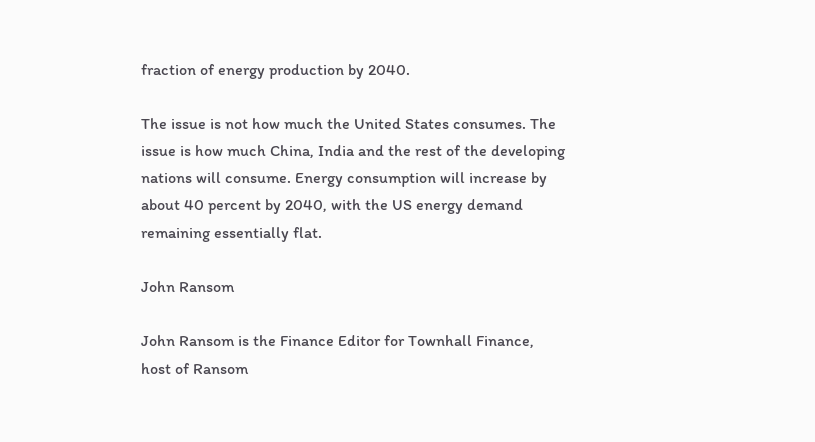fraction of energy production by 2040.

The issue is not how much the United States consumes. The issue is how much China, India and the rest of the developing nations will consume. Energy consumption will increase by about 40 percent by 2040, with the US energy demand remaining essentially flat.

John Ransom

John Ransom is the Finance Editor for Townhall Finance, host of Ransom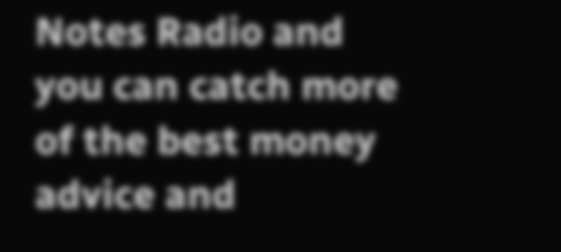Notes Radio and you can catch more of the best money advice and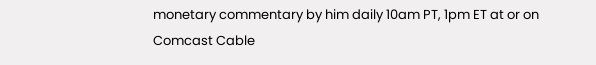monetary commentary by him daily 10am PT, 1pm ET at or on Comcast Cable